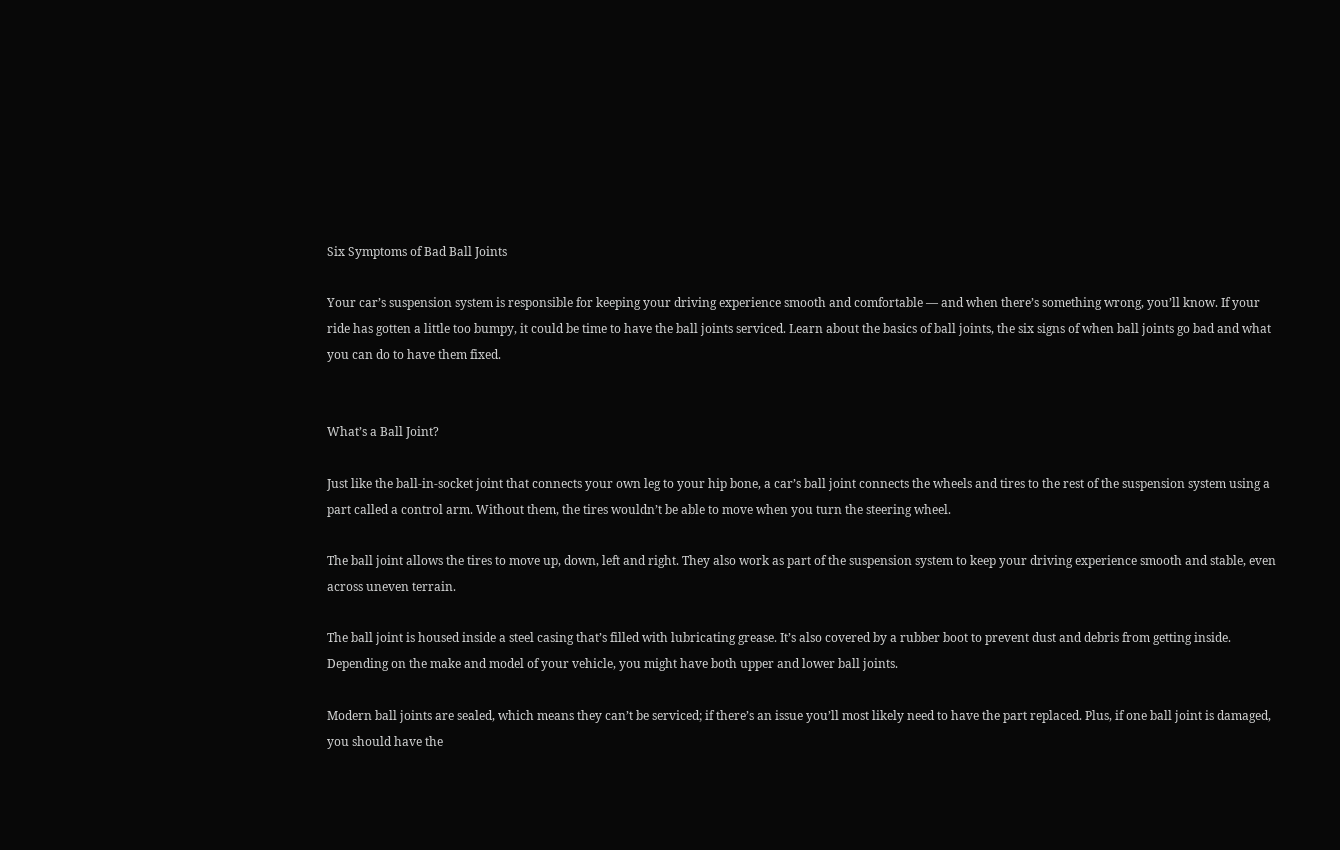Six Symptoms of Bad Ball Joints

Your car’s suspension system is responsible for keeping your driving experience smooth and comfortable — and when there’s something wrong, you’ll know. If your ride has gotten a little too bumpy, it could be time to have the ball joints serviced. Learn about the basics of ball joints, the six signs of when ball joints go bad and what you can do to have them fixed.


What’s a Ball Joint?

Just like the ball-in-socket joint that connects your own leg to your hip bone, a car’s ball joint connects the wheels and tires to the rest of the suspension system using a part called a control arm. Without them, the tires wouldn’t be able to move when you turn the steering wheel.

The ball joint allows the tires to move up, down, left and right. They also work as part of the suspension system to keep your driving experience smooth and stable, even across uneven terrain.

The ball joint is housed inside a steel casing that’s filled with lubricating grease. It’s also covered by a rubber boot to prevent dust and debris from getting inside. Depending on the make and model of your vehicle, you might have both upper and lower ball joints.

Modern ball joints are sealed, which means they can’t be serviced; if there’s an issue you’ll most likely need to have the part replaced. Plus, if one ball joint is damaged, you should have the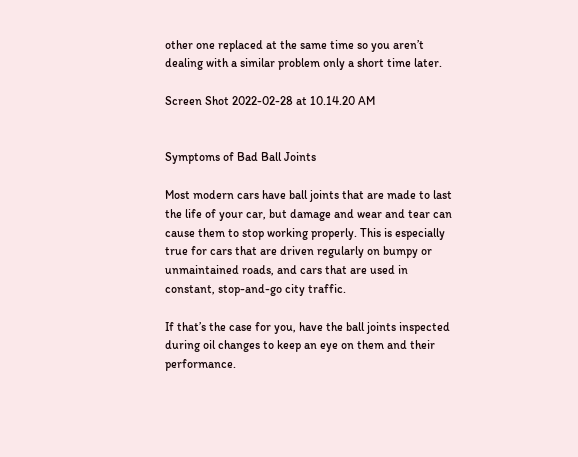other one replaced at the same time so you aren’t dealing with a similar problem only a short time later.

Screen Shot 2022-02-28 at 10.14.20 AM


Symptoms of Bad Ball Joints

Most modern cars have ball joints that are made to last the life of your car, but damage and wear and tear can cause them to stop working properly. This is especially true for cars that are driven regularly on bumpy or unmaintained roads, and cars that are used in constant, stop-and-go city traffic.

If that’s the case for you, have the ball joints inspected during oil changes to keep an eye on them and their performance.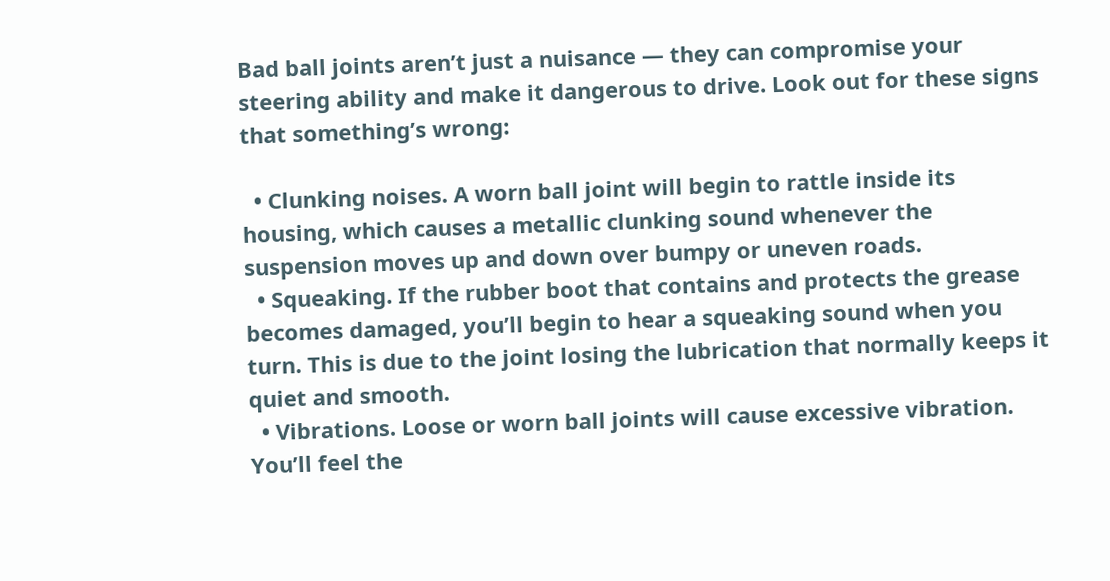Bad ball joints aren’t just a nuisance — they can compromise your steering ability and make it dangerous to drive. Look out for these signs that something’s wrong:

  • Clunking noises. A worn ball joint will begin to rattle inside its housing, which causes a metallic clunking sound whenever the suspension moves up and down over bumpy or uneven roads.
  • Squeaking. If the rubber boot that contains and protects the grease becomes damaged, you’ll begin to hear a squeaking sound when you turn. This is due to the joint losing the lubrication that normally keeps it quiet and smooth.
  • Vibrations. Loose or worn ball joints will cause excessive vibration. You’ll feel the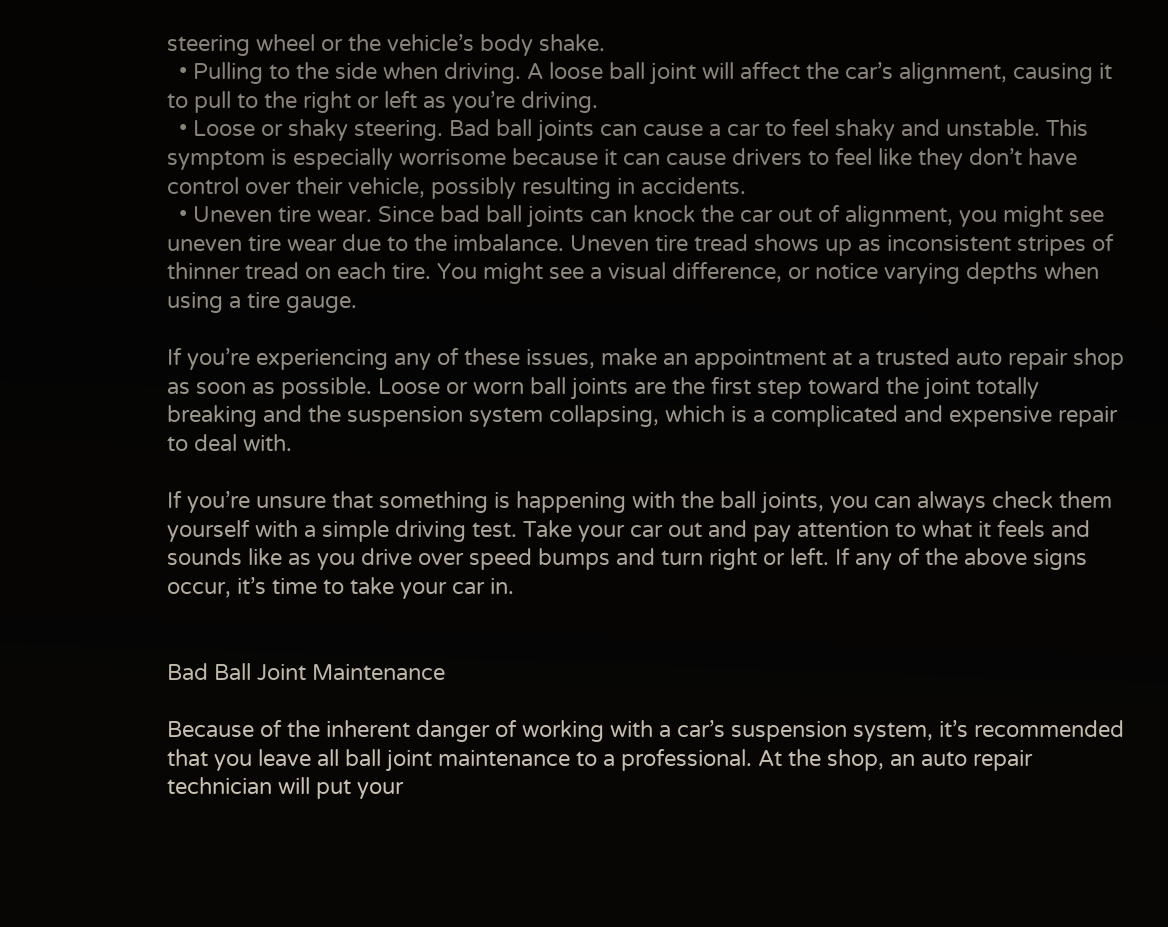steering wheel or the vehicle’s body shake.
  • Pulling to the side when driving. A loose ball joint will affect the car’s alignment, causing it to pull to the right or left as you’re driving.
  • Loose or shaky steering. Bad ball joints can cause a car to feel shaky and unstable. This symptom is especially worrisome because it can cause drivers to feel like they don’t have control over their vehicle, possibly resulting in accidents.
  • Uneven tire wear. Since bad ball joints can knock the car out of alignment, you might see uneven tire wear due to the imbalance. Uneven tire tread shows up as inconsistent stripes of thinner tread on each tire. You might see a visual difference, or notice varying depths when using a tire gauge.

If you’re experiencing any of these issues, make an appointment at a trusted auto repair shop as soon as possible. Loose or worn ball joints are the first step toward the joint totally breaking and the suspension system collapsing, which is a complicated and expensive repair to deal with.

If you’re unsure that something is happening with the ball joints, you can always check them yourself with a simple driving test. Take your car out and pay attention to what it feels and sounds like as you drive over speed bumps and turn right or left. If any of the above signs occur, it’s time to take your car in.


Bad Ball Joint Maintenance

Because of the inherent danger of working with a car’s suspension system, it’s recommended that you leave all ball joint maintenance to a professional. At the shop, an auto repair technician will put your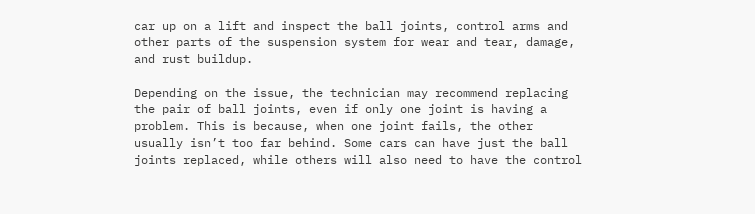car up on a lift and inspect the ball joints, control arms and other parts of the suspension system for wear and tear, damage, and rust buildup.

Depending on the issue, the technician may recommend replacing the pair of ball joints, even if only one joint is having a problem. This is because, when one joint fails, the other usually isn’t too far behind. Some cars can have just the ball joints replaced, while others will also need to have the control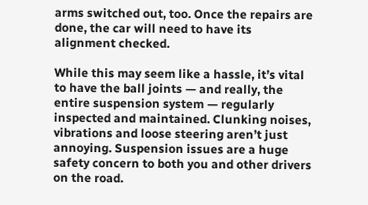arms switched out, too. Once the repairs are done, the car will need to have its alignment checked.

While this may seem like a hassle, it’s vital to have the ball joints — and really, the entire suspension system — regularly inspected and maintained. Clunking noises, vibrations and loose steering aren’t just annoying. Suspension issues are a huge safety concern to both you and other drivers on the road.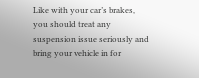Like with your car’s brakes, you should treat any suspension issue seriously and bring your vehicle in for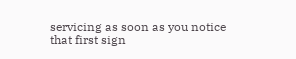servicing as soon as you notice that first sign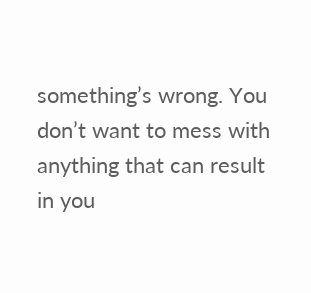something’s wrong. You don’t want to mess with anything that can result in you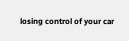losing control of your car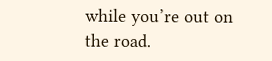while you’re out on the road.